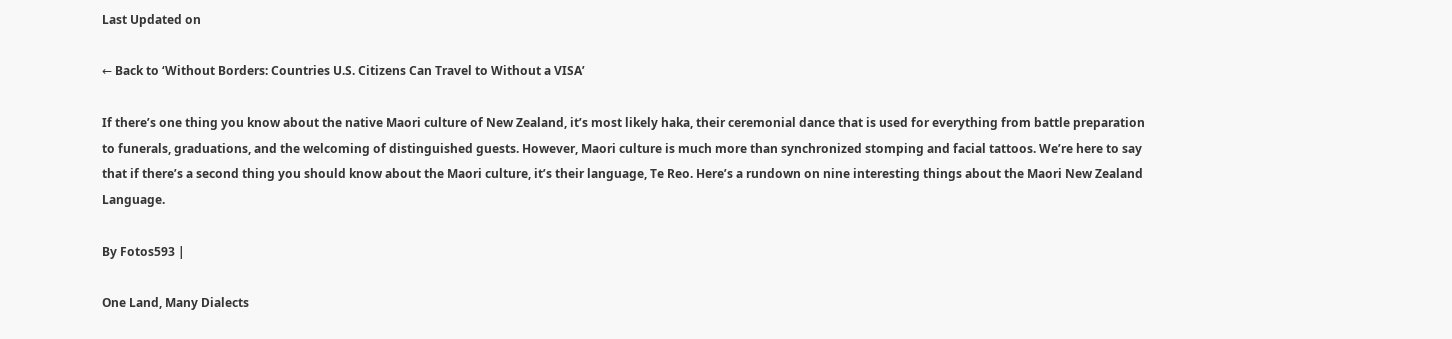Last Updated on

← Back to ‘Without Borders: Countries U.S. Citizens Can Travel to Without a VISA’

If there’s one thing you know about the native Maori culture of New Zealand, it’s most likely haka, their ceremonial dance that is used for everything from battle preparation to funerals, graduations, and the welcoming of distinguished guests. However, Maori culture is much more than synchronized stomping and facial tattoos. We’re here to say that if there’s a second thing you should know about the Maori culture, it’s their language, Te Reo. Here’s a rundown on nine interesting things about the Maori New Zealand Language.

By Fotos593 |

One Land, Many Dialects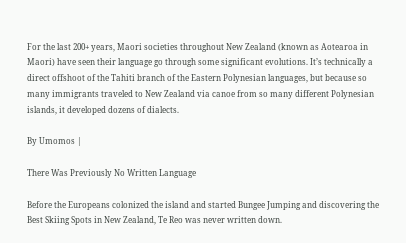For the last 200+ years, Maori societies throughout New Zealand (known as Aotearoa in Maori) have seen their language go through some significant evolutions. It’s technically a direct offshoot of the Tahiti branch of the Eastern Polynesian languages, but because so many immigrants traveled to New Zealand via canoe from so many different Polynesian islands, it developed dozens of dialects.

By Umomos |

There Was Previously No Written Language

Before the Europeans colonized the island and started Bungee Jumping and discovering the Best Skiing Spots in New Zealand, Te Reo was never written down.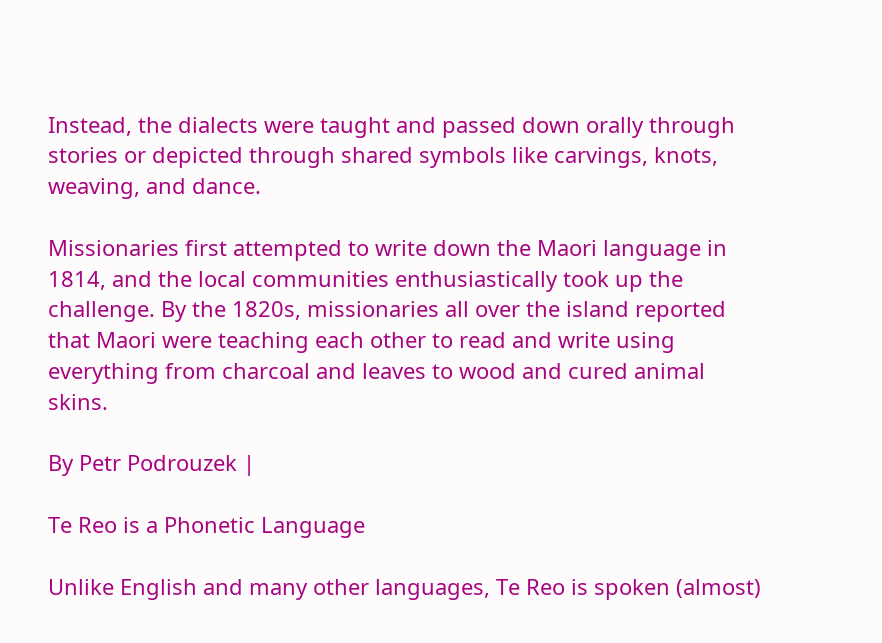Instead, the dialects were taught and passed down orally through stories or depicted through shared symbols like carvings, knots, weaving, and dance.

Missionaries first attempted to write down the Maori language in 1814, and the local communities enthusiastically took up the challenge. By the 1820s, missionaries all over the island reported that Maori were teaching each other to read and write using everything from charcoal and leaves to wood and cured animal skins.

By Petr Podrouzek |

Te Reo is a Phonetic Language

Unlike English and many other languages, Te Reo is spoken (almost)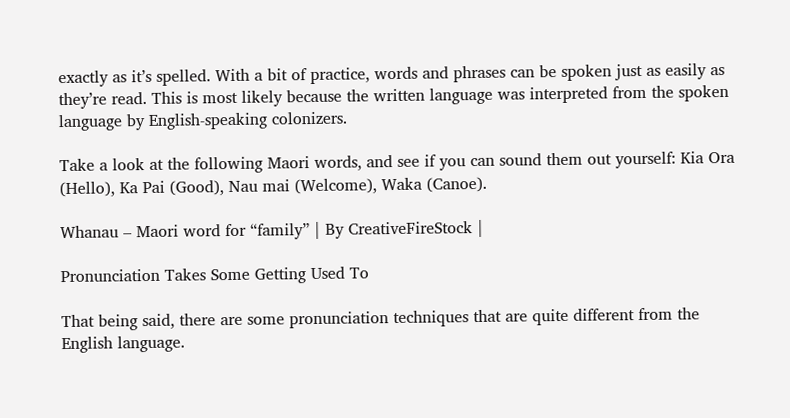exactly as it’s spelled. With a bit of practice, words and phrases can be spoken just as easily as they’re read. This is most likely because the written language was interpreted from the spoken language by English-speaking colonizers.

Take a look at the following Maori words, and see if you can sound them out yourself: Kia Ora (Hello), Ka Pai (Good), Nau mai (Welcome), Waka (Canoe).

Whanau – Maori word for “family” | By CreativeFireStock |

Pronunciation Takes Some Getting Used To

That being said, there are some pronunciation techniques that are quite different from the English language.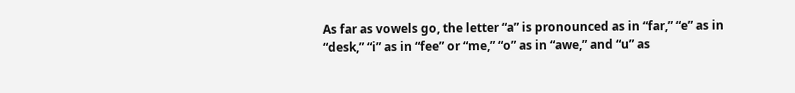As far as vowels go, the letter “a” is pronounced as in “far,” “e” as in “desk,” “i” as in “fee” or “me,” “o” as in “awe,” and “u” as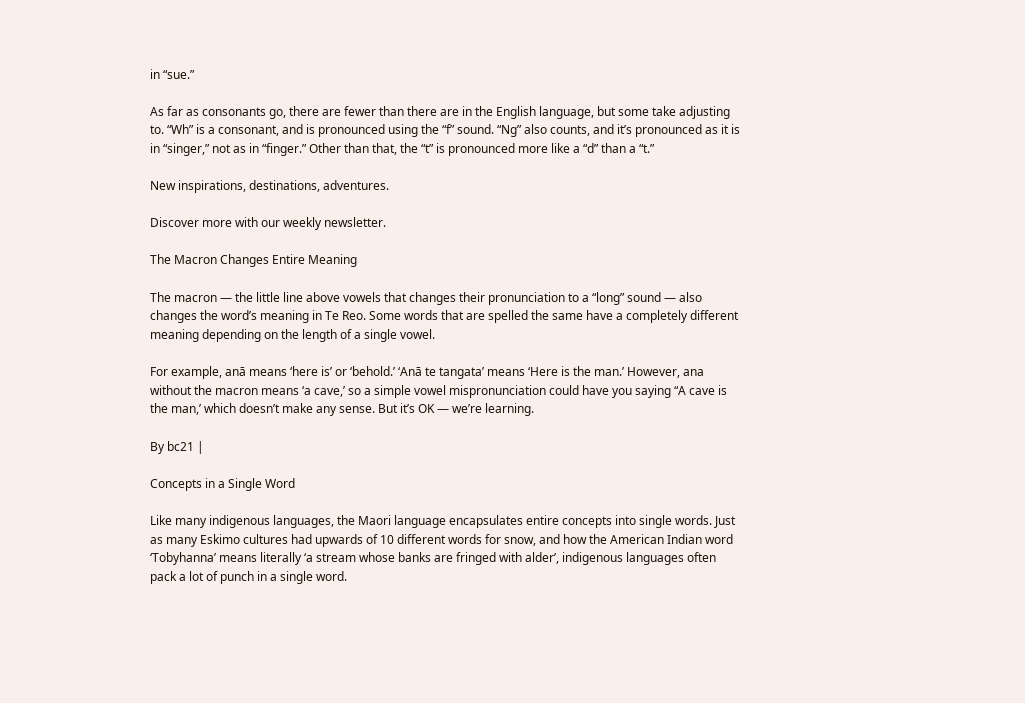in “sue.”

As far as consonants go, there are fewer than there are in the English language, but some take adjusting to. “Wh” is a consonant, and is pronounced using the “f” sound. “Ng” also counts, and it’s pronounced as it is in “singer,” not as in “finger.” Other than that, the “t” is pronounced more like a “d” than a “t.”

New inspirations, destinations, adventures.

Discover more with our weekly newsletter.

The Macron Changes Entire Meaning

The macron — the little line above vowels that changes their pronunciation to a “long” sound — also changes the word’s meaning in Te Reo. Some words that are spelled the same have a completely different meaning depending on the length of a single vowel.

For example, anā means ‘here is’ or ‘behold.’ ‘Anā te tangata’ means ‘Here is the man.’ However, ana without the macron means ‘a cave,’ so a simple vowel mispronunciation could have you saying “A cave is the man,’ which doesn’t make any sense. But it’s OK — we’re learning.

By bc21 |

Concepts in a Single Word

Like many indigenous languages, the Maori language encapsulates entire concepts into single words. Just as many Eskimo cultures had upwards of 10 different words for snow, and how the American Indian word ‘Tobyhanna’ means literally ‘a stream whose banks are fringed with alder’, indigenous languages often pack a lot of punch in a single word.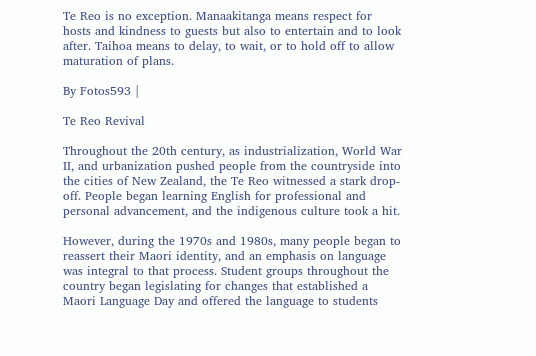Te Reo is no exception. Manaakitanga means respect for hosts and kindness to guests but also to entertain and to look after. Taihoa means to delay, to wait, or to hold off to allow maturation of plans.

By Fotos593 |

Te Reo Revival

Throughout the 20th century, as industrialization, World War II, and urbanization pushed people from the countryside into the cities of New Zealand, the Te Reo witnessed a stark drop-off. People began learning English for professional and personal advancement, and the indigenous culture took a hit.

However, during the 1970s and 1980s, many people began to reassert their Maori identity, and an emphasis on language was integral to that process. Student groups throughout the country began legislating for changes that established a Maori Language Day and offered the language to students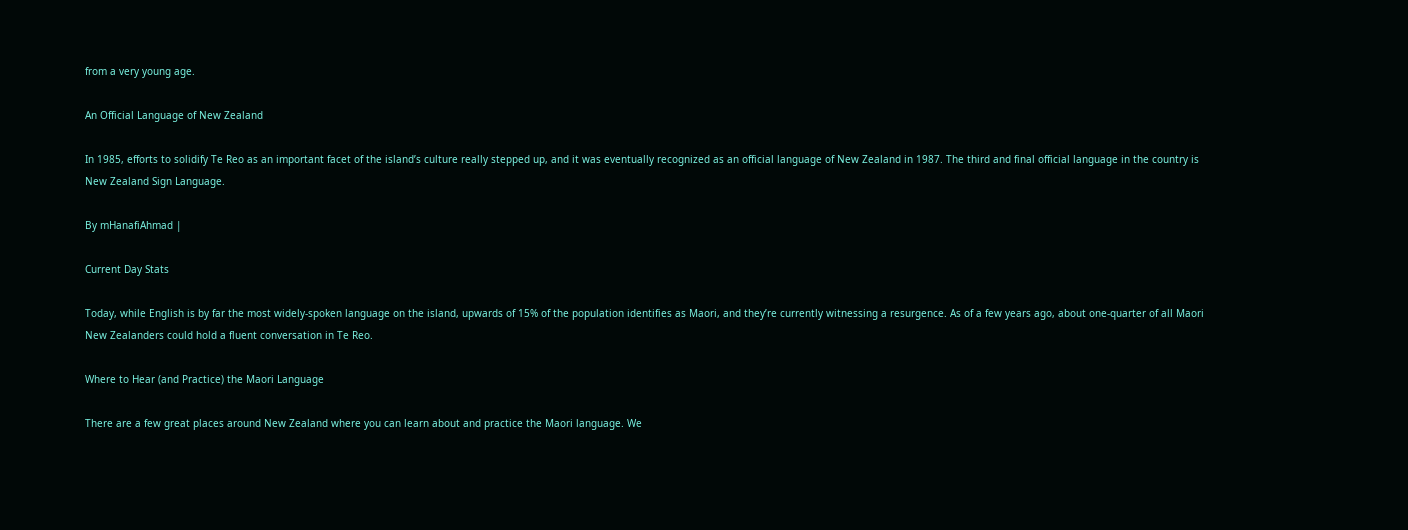from a very young age.

An Official Language of New Zealand

In 1985, efforts to solidify Te Reo as an important facet of the island’s culture really stepped up, and it was eventually recognized as an official language of New Zealand in 1987. The third and final official language in the country is New Zealand Sign Language.

By mHanafiAhmad |

Current Day Stats

Today, while English is by far the most widely-spoken language on the island, upwards of 15% of the population identifies as Maori, and they’re currently witnessing a resurgence. As of a few years ago, about one-quarter of all Maori New Zealanders could hold a fluent conversation in Te Reo.

Where to Hear (and Practice) the Maori Language

There are a few great places around New Zealand where you can learn about and practice the Maori language. We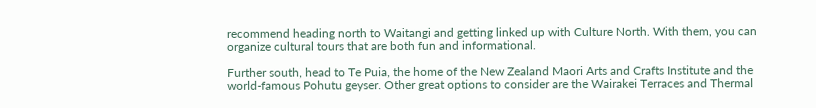recommend heading north to Waitangi and getting linked up with Culture North. With them, you can organize cultural tours that are both fun and informational.

Further south, head to Te Puia, the home of the New Zealand Maori Arts and Crafts Institute and the world-famous Pohutu geyser. Other great options to consider are the Wairakei Terraces and Thermal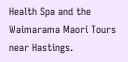Health Spa and the Waimarama Maori Tours near Hastings.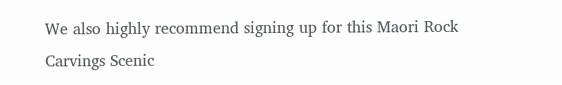We also highly recommend signing up for this Maori Rock Carvings Scenic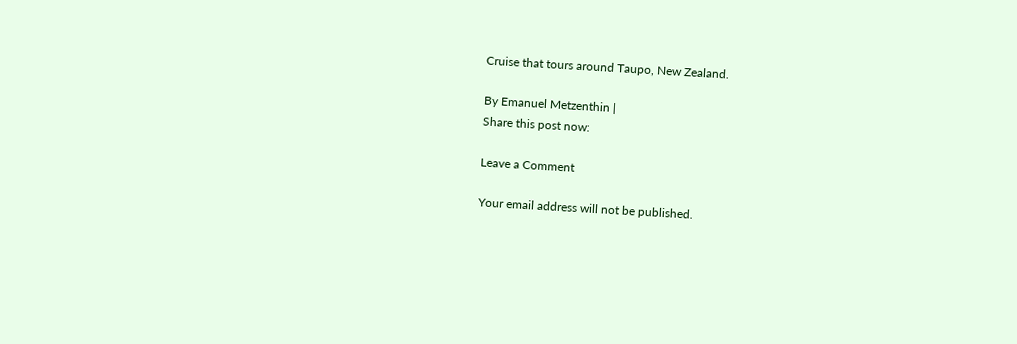Cruise that tours around Taupo, New Zealand.

By Emanuel Metzenthin |
Share this post now:

Leave a Comment

Your email address will not be published.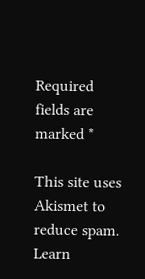Required fields are marked *

This site uses Akismet to reduce spam. Learn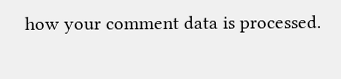how your comment data is processed.